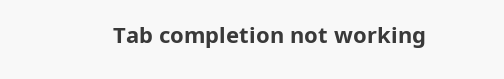Tab completion not working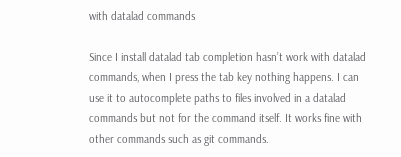with datalad commands

Since I install datalad tab completion hasn’t work with datalad commands, when I press the tab key nothing happens. I can use it to autocomplete paths to files involved in a datalad commands but not for the command itself. It works fine with other commands such as git commands.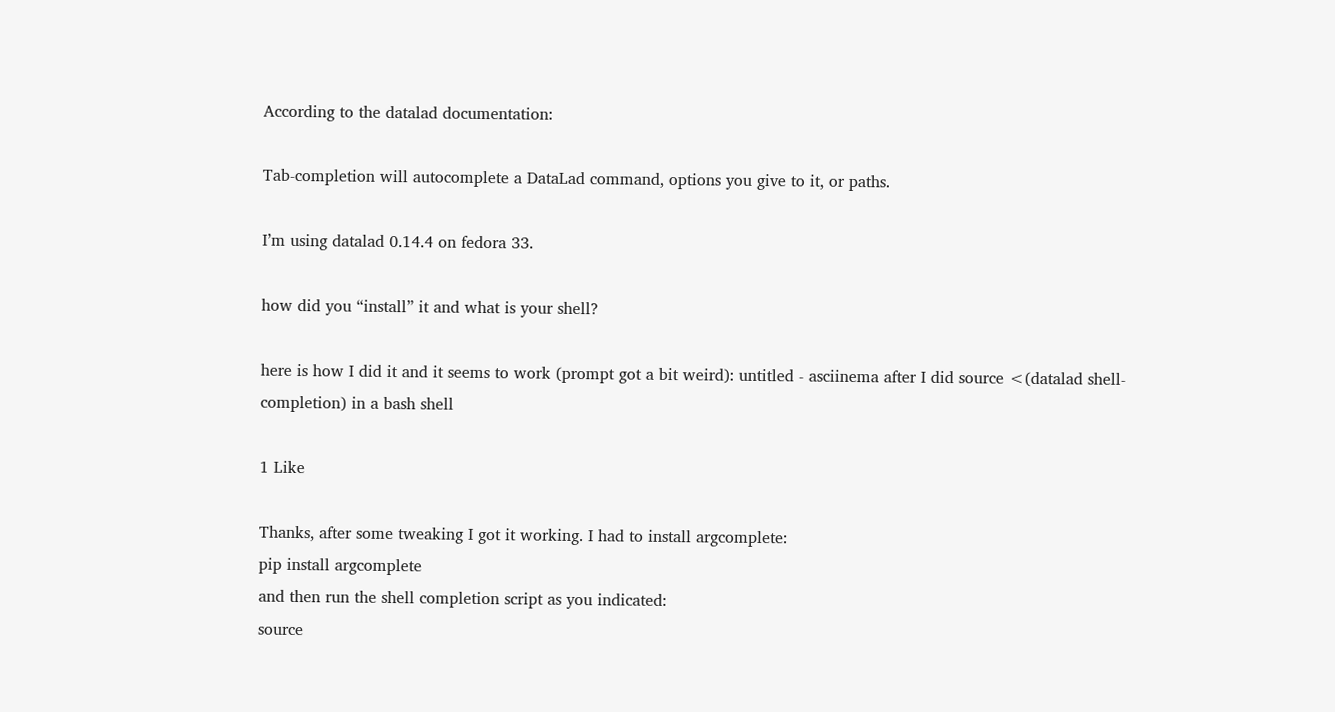According to the datalad documentation:

Tab-completion will autocomplete a DataLad command, options you give to it, or paths.

I’m using datalad 0.14.4 on fedora 33.

how did you “install” it and what is your shell?

here is how I did it and it seems to work (prompt got a bit weird): untitled - asciinema after I did source <(datalad shell-completion) in a bash shell

1 Like

Thanks, after some tweaking I got it working. I had to install argcomplete:
pip install argcomplete
and then run the shell completion script as you indicated:
source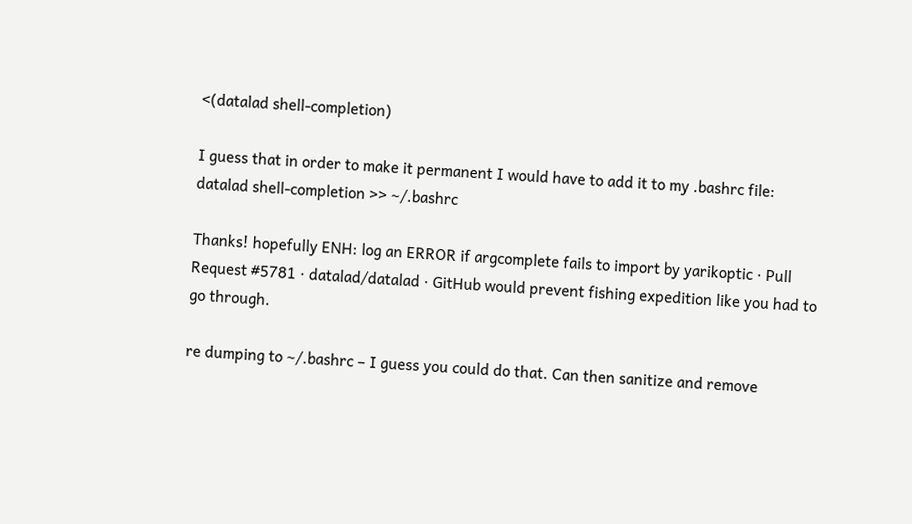<(datalad shell-completion)

I guess that in order to make it permanent I would have to add it to my .bashrc file:
datalad shell-completion >> ~/.bashrc

Thanks! hopefully ENH: log an ERROR if argcomplete fails to import by yarikoptic · Pull Request #5781 · datalad/datalad · GitHub would prevent fishing expedition like you had to go through.

re dumping to ~/.bashrc – I guess you could do that. Can then sanitize and remove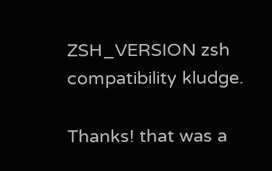ZSH_VERSION zsh compatibility kludge.

Thanks! that was a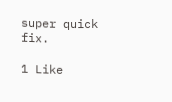super quick fix.

1 Like